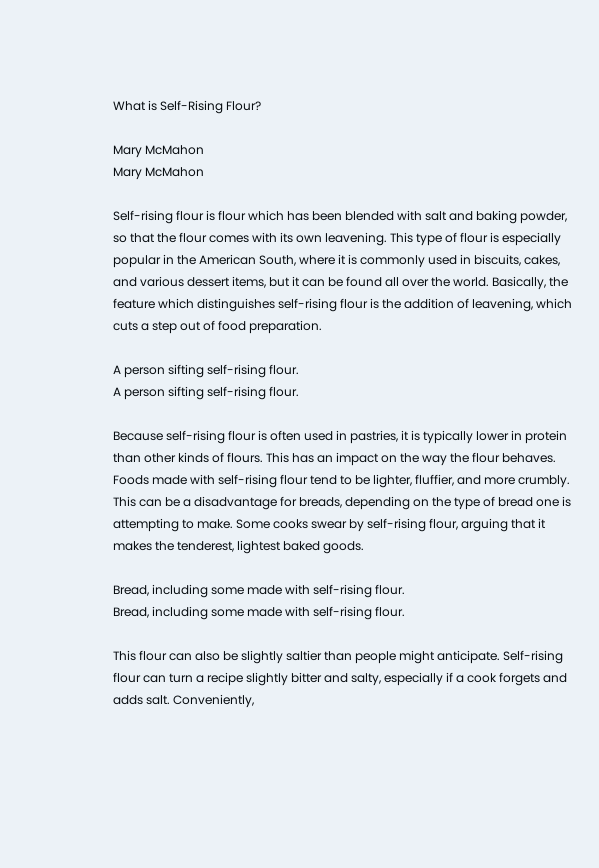What is Self-Rising Flour?

Mary McMahon
Mary McMahon

Self-rising flour is flour which has been blended with salt and baking powder, so that the flour comes with its own leavening. This type of flour is especially popular in the American South, where it is commonly used in biscuits, cakes, and various dessert items, but it can be found all over the world. Basically, the feature which distinguishes self-rising flour is the addition of leavening, which cuts a step out of food preparation.

A person sifting self-rising flour.
A person sifting self-rising flour.

Because self-rising flour is often used in pastries, it is typically lower in protein than other kinds of flours. This has an impact on the way the flour behaves. Foods made with self-rising flour tend to be lighter, fluffier, and more crumbly. This can be a disadvantage for breads, depending on the type of bread one is attempting to make. Some cooks swear by self-rising flour, arguing that it makes the tenderest, lightest baked goods.

Bread, including some made with self-rising flour.
Bread, including some made with self-rising flour.

This flour can also be slightly saltier than people might anticipate. Self-rising flour can turn a recipe slightly bitter and salty, especially if a cook forgets and adds salt. Conveniently,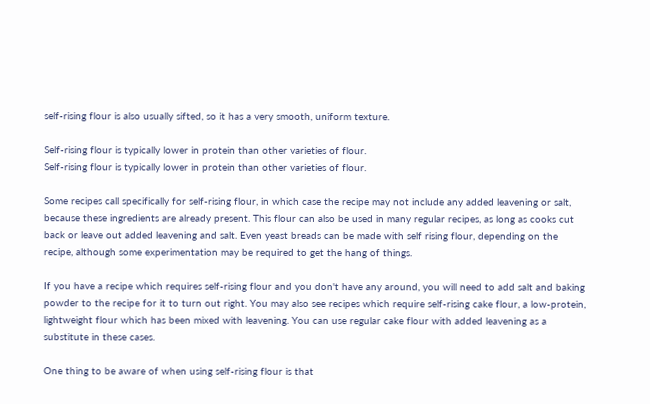self-rising flour is also usually sifted, so it has a very smooth, uniform texture.

Self-rising flour is typically lower in protein than other varieties of flour.
Self-rising flour is typically lower in protein than other varieties of flour.

Some recipes call specifically for self-rising flour, in which case the recipe may not include any added leavening or salt, because these ingredients are already present. This flour can also be used in many regular recipes, as long as cooks cut back or leave out added leavening and salt. Even yeast breads can be made with self rising flour, depending on the recipe, although some experimentation may be required to get the hang of things.

If you have a recipe which requires self-rising flour and you don't have any around, you will need to add salt and baking powder to the recipe for it to turn out right. You may also see recipes which require self-rising cake flour, a low-protein, lightweight flour which has been mixed with leavening. You can use regular cake flour with added leavening as a substitute in these cases.

One thing to be aware of when using self-rising flour is that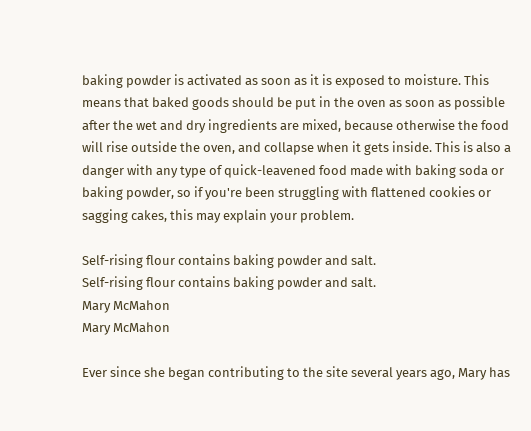baking powder is activated as soon as it is exposed to moisture. This means that baked goods should be put in the oven as soon as possible after the wet and dry ingredients are mixed, because otherwise the food will rise outside the oven, and collapse when it gets inside. This is also a danger with any type of quick-leavened food made with baking soda or baking powder, so if you're been struggling with flattened cookies or sagging cakes, this may explain your problem.

Self-rising flour contains baking powder and salt.
Self-rising flour contains baking powder and salt.
Mary McMahon
Mary McMahon

Ever since she began contributing to the site several years ago, Mary has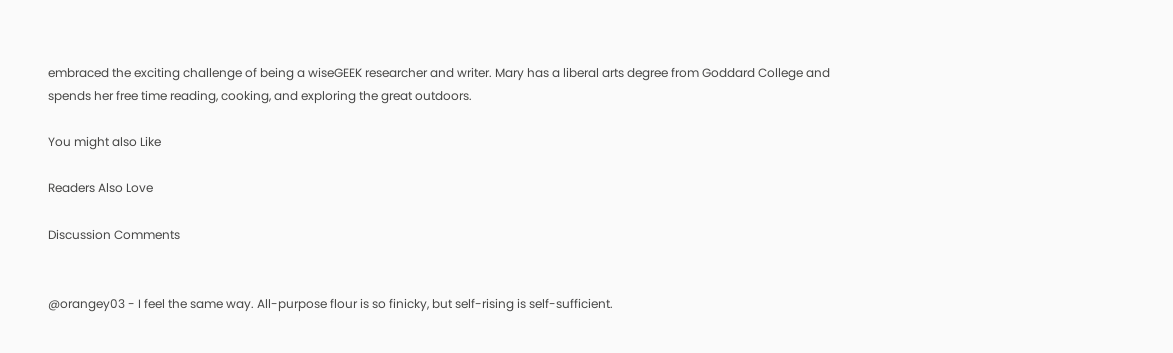embraced the exciting challenge of being a wiseGEEK researcher and writer. Mary has a liberal arts degree from Goddard College and spends her free time reading, cooking, and exploring the great outdoors.

You might also Like

Readers Also Love

Discussion Comments


@orangey03 - I feel the same way. All-purpose flour is so finicky, but self-rising is self-sufficient.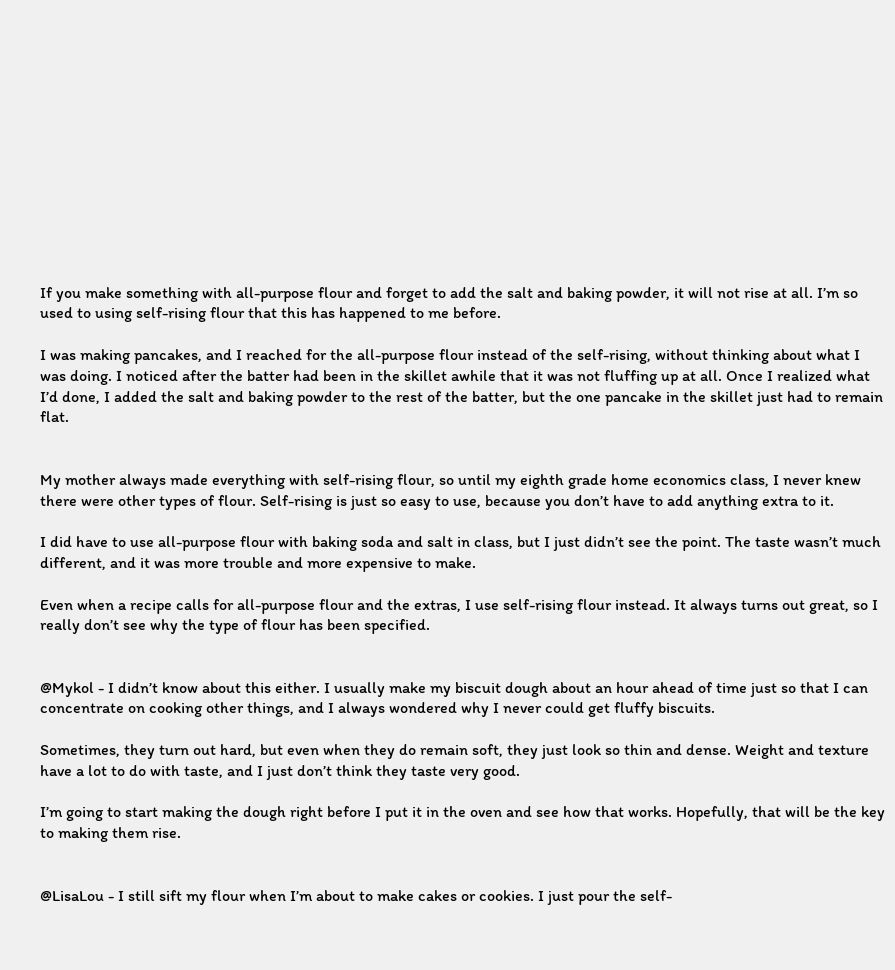If you make something with all-purpose flour and forget to add the salt and baking powder, it will not rise at all. I’m so used to using self-rising flour that this has happened to me before.

I was making pancakes, and I reached for the all-purpose flour instead of the self-rising, without thinking about what I was doing. I noticed after the batter had been in the skillet awhile that it was not fluffing up at all. Once I realized what I’d done, I added the salt and baking powder to the rest of the batter, but the one pancake in the skillet just had to remain flat.


My mother always made everything with self-rising flour, so until my eighth grade home economics class, I never knew there were other types of flour. Self-rising is just so easy to use, because you don’t have to add anything extra to it.

I did have to use all-purpose flour with baking soda and salt in class, but I just didn’t see the point. The taste wasn’t much different, and it was more trouble and more expensive to make.

Even when a recipe calls for all-purpose flour and the extras, I use self-rising flour instead. It always turns out great, so I really don’t see why the type of flour has been specified.


@Mykol - I didn’t know about this either. I usually make my biscuit dough about an hour ahead of time just so that I can concentrate on cooking other things, and I always wondered why I never could get fluffy biscuits.

Sometimes, they turn out hard, but even when they do remain soft, they just look so thin and dense. Weight and texture have a lot to do with taste, and I just don’t think they taste very good.

I’m going to start making the dough right before I put it in the oven and see how that works. Hopefully, that will be the key to making them rise.


@LisaLou - I still sift my flour when I’m about to make cakes or cookies. I just pour the self-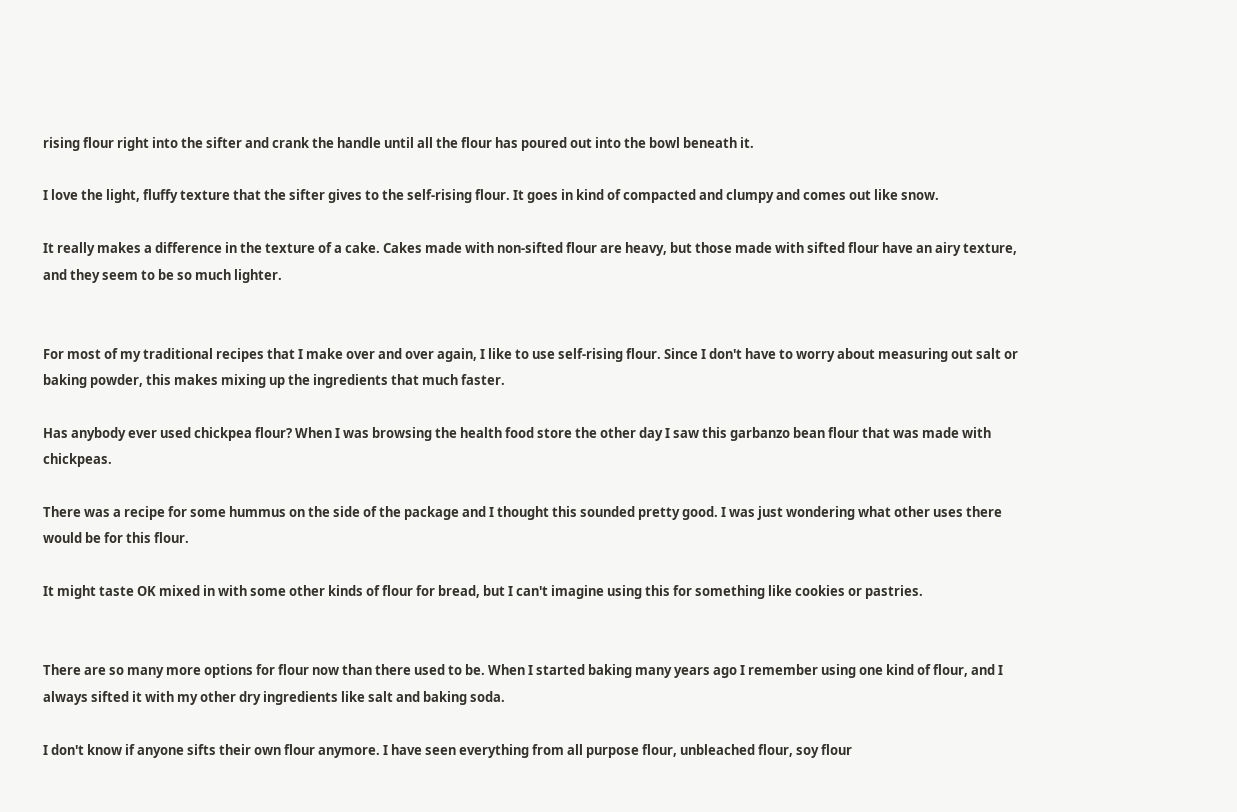rising flour right into the sifter and crank the handle until all the flour has poured out into the bowl beneath it.

I love the light, fluffy texture that the sifter gives to the self-rising flour. It goes in kind of compacted and clumpy and comes out like snow.

It really makes a difference in the texture of a cake. Cakes made with non-sifted flour are heavy, but those made with sifted flour have an airy texture, and they seem to be so much lighter.


For most of my traditional recipes that I make over and over again, I like to use self-rising flour. Since I don't have to worry about measuring out salt or baking powder, this makes mixing up the ingredients that much faster.

Has anybody ever used chickpea flour? When I was browsing the health food store the other day I saw this garbanzo bean flour that was made with chickpeas.

There was a recipe for some hummus on the side of the package and I thought this sounded pretty good. I was just wondering what other uses there would be for this flour.

It might taste OK mixed in with some other kinds of flour for bread, but I can't imagine using this for something like cookies or pastries.


There are so many more options for flour now than there used to be. When I started baking many years ago I remember using one kind of flour, and I always sifted it with my other dry ingredients like salt and baking soda.

I don't know if anyone sifts their own flour anymore. I have seen everything from all purpose flour, unbleached flour, soy flour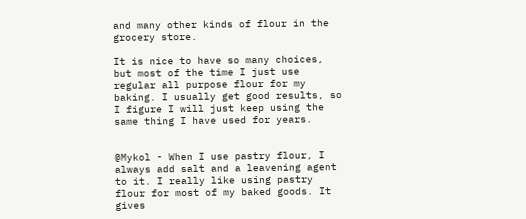and many other kinds of flour in the grocery store.

It is nice to have so many choices, but most of the time I just use regular all purpose flour for my baking. I usually get good results, so I figure I will just keep using the same thing I have used for years.


@Mykol - When I use pastry flour, I always add salt and a leavening agent to it. I really like using pastry flour for most of my baked goods. It gives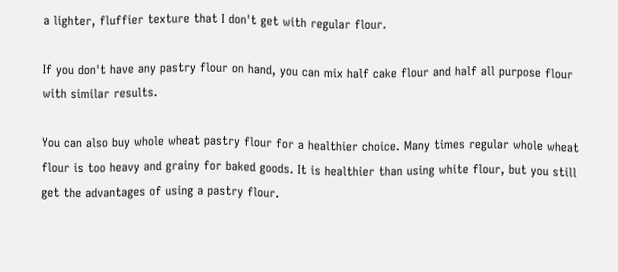a lighter, fluffier texture that I don't get with regular flour.

If you don't have any pastry flour on hand, you can mix half cake flour and half all purpose flour with similar results.

You can also buy whole wheat pastry flour for a healthier choice. Many times regular whole wheat flour is too heavy and grainy for baked goods. It is healthier than using white flour, but you still get the advantages of using a pastry flour.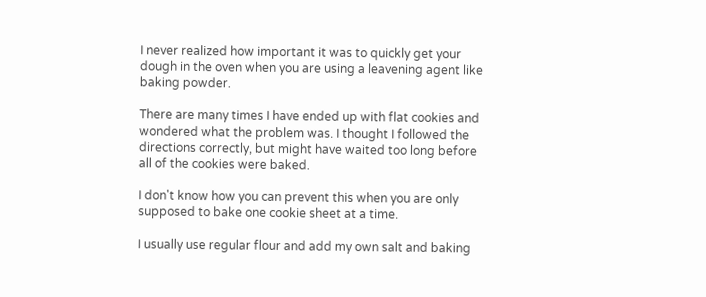I never realized how important it was to quickly get your dough in the oven when you are using a leavening agent like baking powder.

There are many times I have ended up with flat cookies and wondered what the problem was. I thought I followed the directions correctly, but might have waited too long before all of the cookies were baked.

I don't know how you can prevent this when you are only supposed to bake one cookie sheet at a time.

I usually use regular flour and add my own salt and baking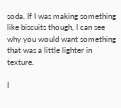soda. If I was making something like biscuits though, I can see why you would want something that was a little lighter in texture.

I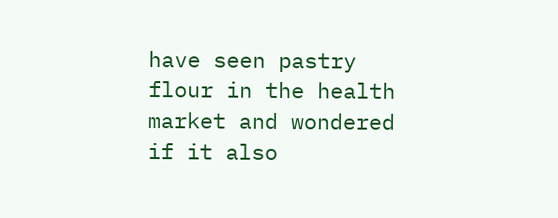have seen pastry flour in the health market and wondered if it also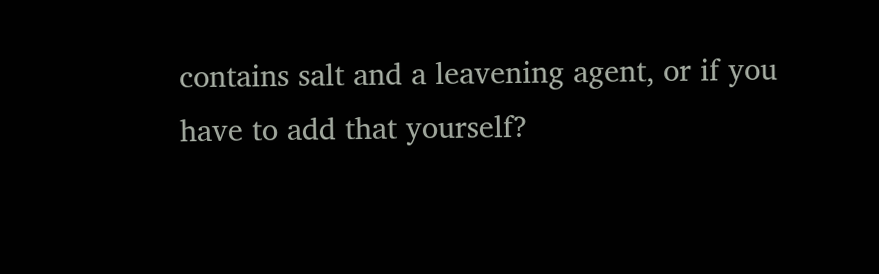contains salt and a leavening agent, or if you have to add that yourself?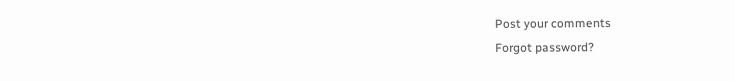Post your comments
Forgot password?